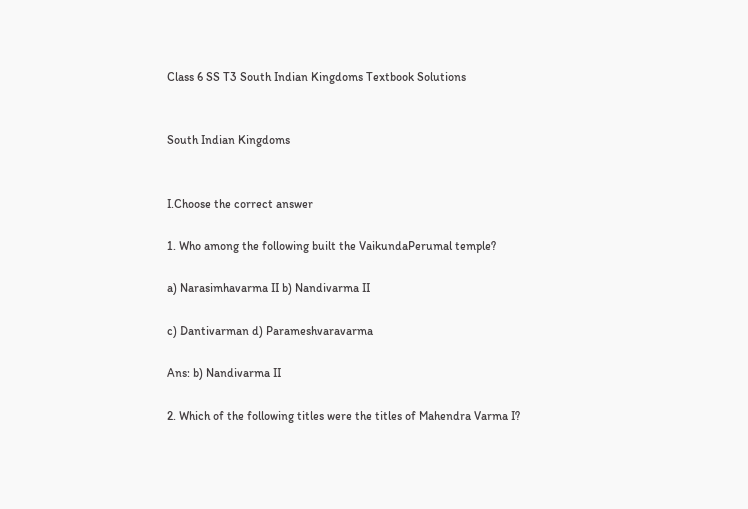Class 6 SS T3 South Indian Kingdoms Textbook Solutions


South Indian Kingdoms


I.Choose the correct answer

1. Who among the following built the VaikundaPerumal temple?

a) Narasimhavarma II b) Nandivarma II

c) Dantivarman d) Parameshvaravarma

Ans: b) Nandivarma II

2. Which of the following titles were the titles of Mahendra Varma I?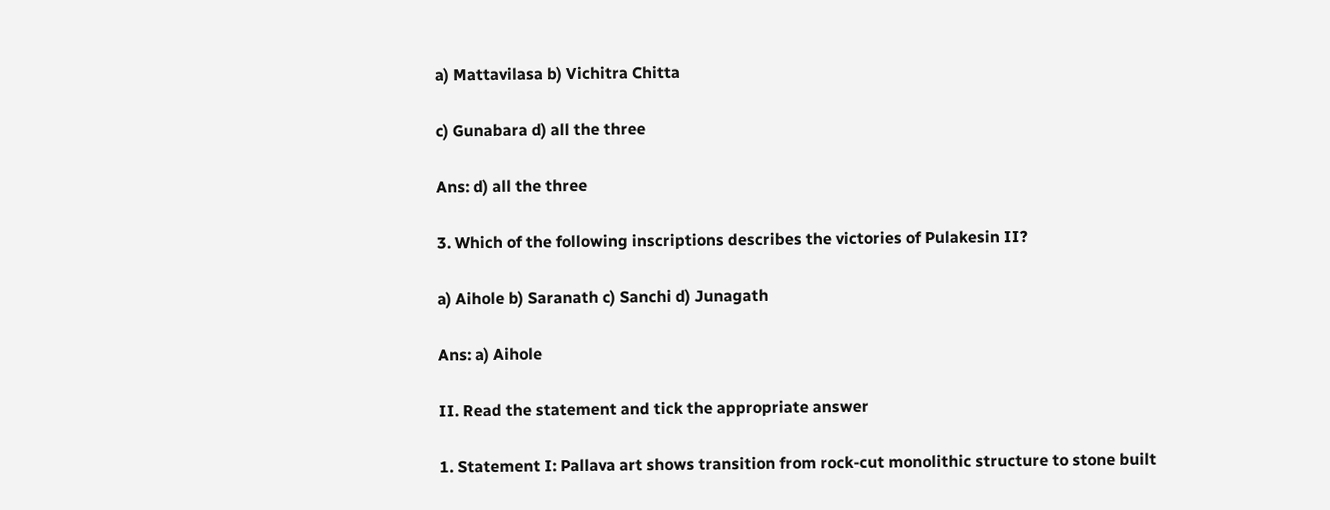a) Mattavilasa b) Vichitra Chitta

c) Gunabara d) all the three

Ans: d) all the three

3. Which of the following inscriptions describes the victories of Pulakesin II?

a) Aihole b) Saranath c) Sanchi d) Junagath

Ans: a) Aihole

II. Read the statement and tick the appropriate answer

1. Statement I: Pallava art shows transition from rock-cut monolithic structure to stone built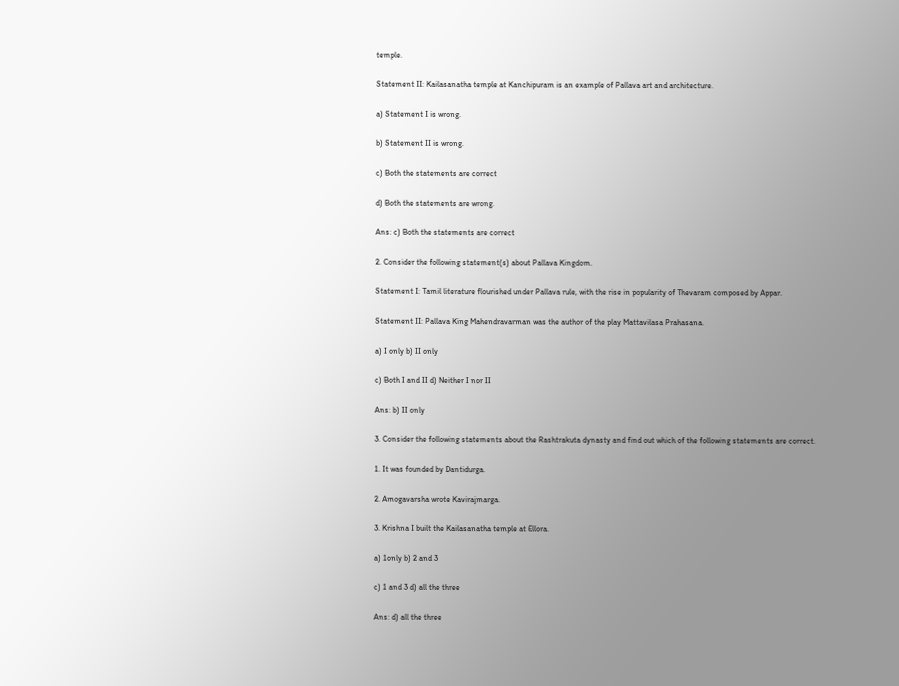temple.

Statement II: Kailasanatha temple at Kanchipuram is an example of Pallava art and architecture.

a) Statement I is wrong.

b) Statement II is wrong.

c) Both the statements are correct

d) Both the statements are wrong.

Ans: c) Both the statements are correct

2. Consider the following statement(s) about Pallava Kingdom.

Statement I: Tamil literature flourished under Pallava rule, with the rise in popularity of Thevaram composed by Appar.

Statement II: Pallava King Mahendravarman was the author of the play Mattavilasa Prahasana.

a) I only b) II only

c) Both I and II d) Neither I nor II

Ans: b) II only

3. Consider the following statements about the Rashtrakuta dynasty and find out which of the following statements are correct.

1. It was founded by Dantidurga.

2. Amogavarsha wrote Kavirajmarga.

3. Krishna I built the Kailasanatha temple at Ellora.

a) 1only b) 2 and 3

c) 1 and 3 d) all the three

Ans: d) all the three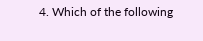4. Which of the following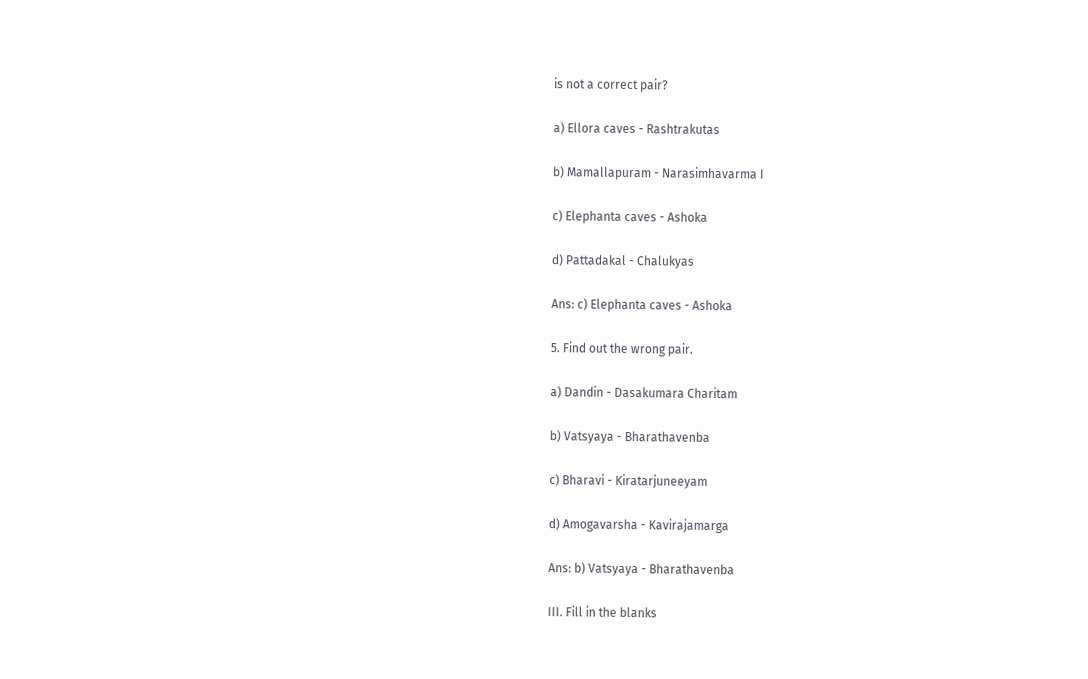is not a correct pair?

a) Ellora caves - Rashtrakutas

b) Mamallapuram - Narasimhavarma I

c) Elephanta caves - Ashoka

d) Pattadakal - Chalukyas

Ans: c) Elephanta caves - Ashoka

5. Find out the wrong pair.

a) Dandin - Dasakumara Charitam

b) Vatsyaya - Bharathavenba

c) Bharavi - Kiratarjuneeyam

d) Amogavarsha - Kavirajamarga

Ans: b) Vatsyaya - Bharathavenba

III. Fill in the blanks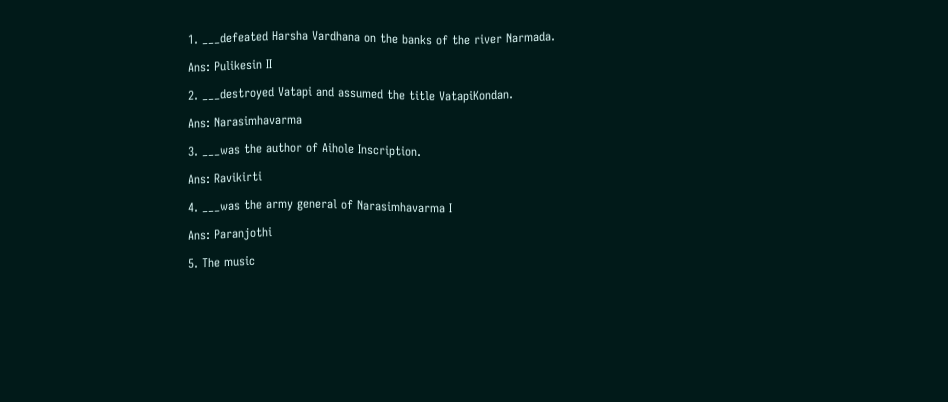1. ___defeated Harsha Vardhana on the banks of the river Narmada.

Ans: Pulikesin II

2. ___destroyed Vatapi and assumed the title VatapiKondan.

Ans: Narasimhavarma

3. ___was the author of Aihole Inscription.

Ans: Ravikirti

4. ___was the army general of Narasimhavarma I

Ans: Paranjothi

5. The music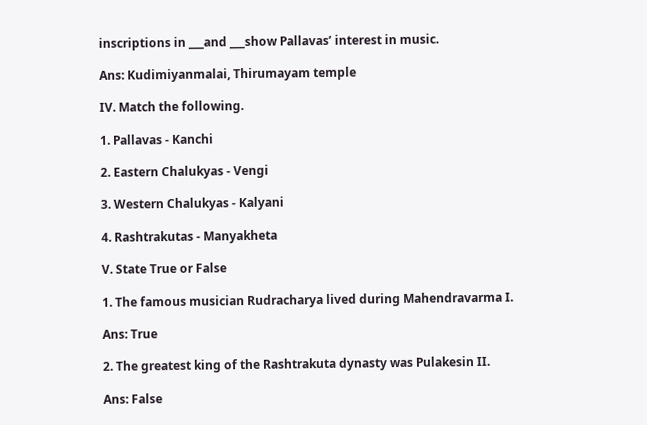inscriptions in ___and ___show Pallavas’ interest in music.

Ans: Kudimiyanmalai, Thirumayam temple

IV. Match the following.

1. Pallavas - Kanchi

2. Eastern Chalukyas - Vengi

3. Western Chalukyas - Kalyani

4. Rashtrakutas - Manyakheta

V. State True or False

1. The famous musician Rudracharya lived during Mahendravarma I.

Ans: True

2. The greatest king of the Rashtrakuta dynasty was Pulakesin II.

Ans: False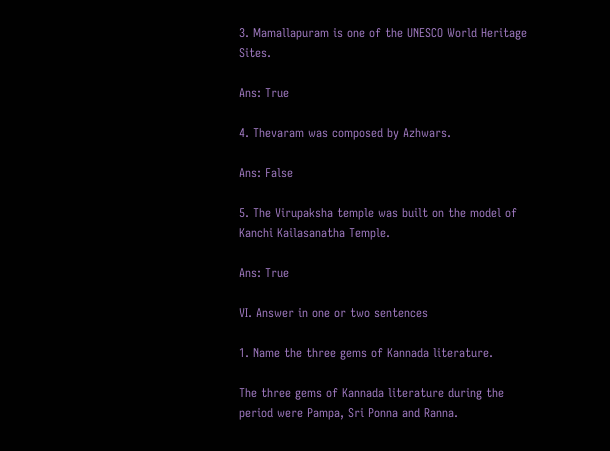3. Mamallapuram is one of the UNESCO World Heritage Sites.

Ans: True

4. Thevaram was composed by Azhwars.

Ans: False

5. The Virupaksha temple was built on the model of Kanchi Kailasanatha Temple.

Ans: True

VI. Answer in one or two sentences

1. Name the three gems of Kannada literature.

The three gems of Kannada literature during the period were Pampa, Sri Ponna and Ranna.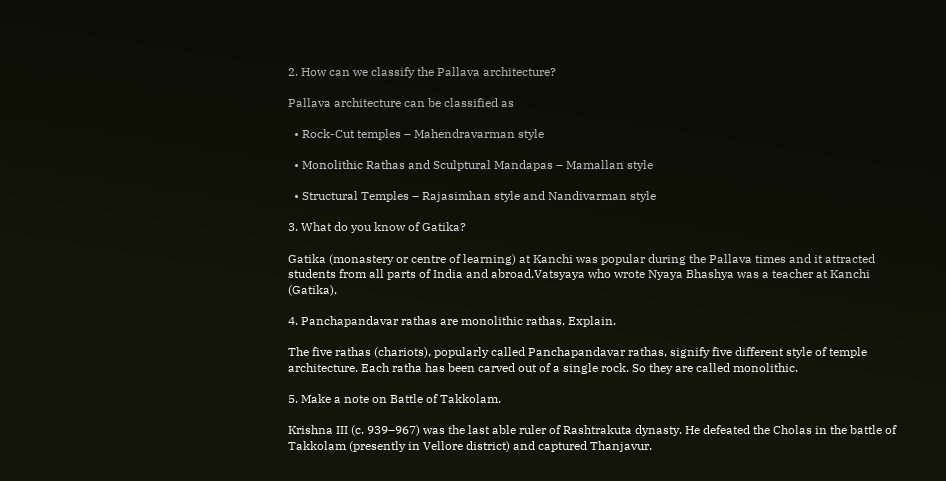2. How can we classify the Pallava architecture?

Pallava architecture can be classified as

  • Rock-Cut temples – Mahendravarman style

  • Monolithic Rathas and Sculptural Mandapas – Mamallan style

  • Structural Temples – Rajasimhan style and Nandivarman style

3. What do you know of Gatika?

Gatika (monastery or centre of learning) at Kanchi was popular during the Pallava times and it attracted students from all parts of India and abroad.Vatsyaya who wrote Nyaya Bhashya was a teacher at Kanchi (Gatika).

4. Panchapandavar rathas are monolithic rathas. Explain.

The five rathas (chariots), popularly called Panchapandavar rathas, signify five different style of temple architecture. Each ratha has been carved out of a single rock. So they are called monolithic.

5. Make a note on Battle of Takkolam.

Krishna III (c. 939–967) was the last able ruler of Rashtrakuta dynasty. He defeated the Cholas in the battle of Takkolam (presently in Vellore district) and captured Thanjavur.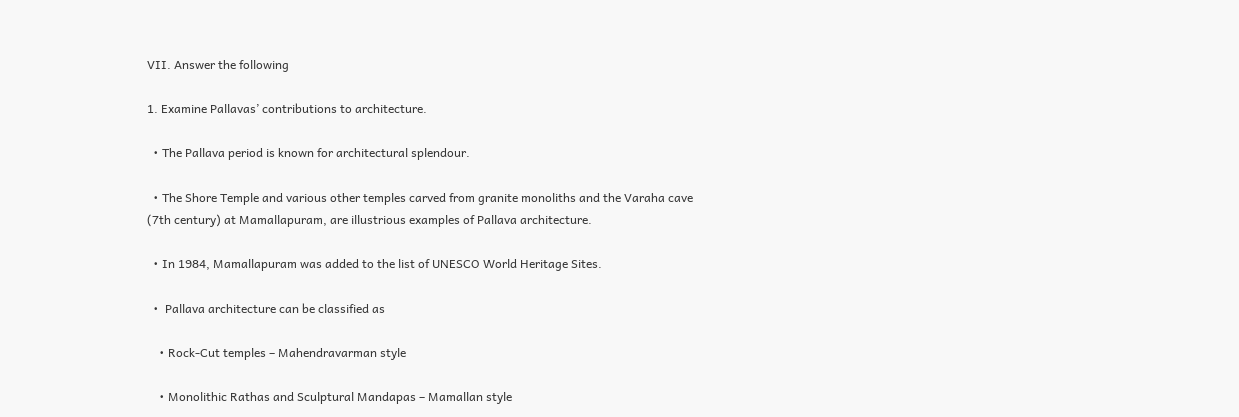VII. Answer the following

1. Examine Pallavas’ contributions to architecture.

  • The Pallava period is known for architectural splendour.

  • The Shore Temple and various other temples carved from granite monoliths and the Varaha cave (7th century) at Mamallapuram, are illustrious examples of Pallava architecture.

  • In 1984, Mamallapuram was added to the list of UNESCO World Heritage Sites.

  •  Pallava architecture can be classified as

    • Rock-Cut temples – Mahendravarman style

    • Monolithic Rathas and Sculptural Mandapas – Mamallan style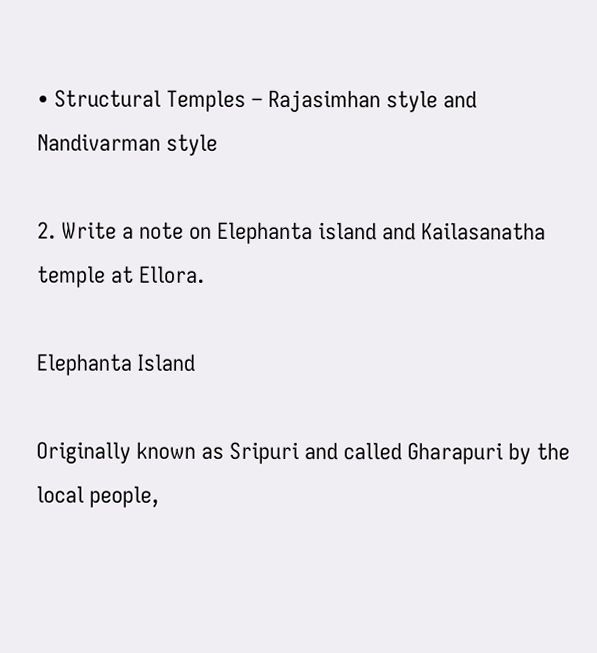• Structural Temples – Rajasimhan style and Nandivarman style

2. Write a note on Elephanta island and Kailasanatha temple at Ellora.

Elephanta Island

Originally known as Sripuri and called Gharapuri by the local people,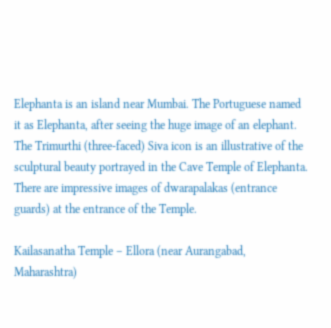Elephanta is an island near Mumbai. The Portuguese named it as Elephanta, after seeing the huge image of an elephant. The Trimurthi (three-faced) Siva icon is an illustrative of the sculptural beauty portrayed in the Cave Temple of Elephanta. There are impressive images of dwarapalakas (entrance guards) at the entrance of the Temple.

Kailasanatha Temple – Ellora (near Aurangabad, Maharashtra)